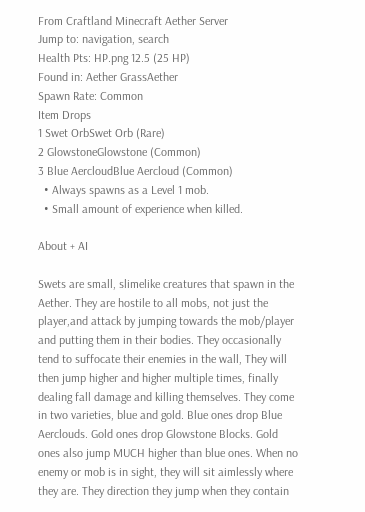From Craftland Minecraft Aether Server
Jump to: navigation, search
Health Pts: HP.png 12.5 (25 HP)
Found in: Aether GrassAether
Spawn Rate: Common
Item Drops
1 Swet OrbSwet Orb (Rare)
2 GlowstoneGlowstone (Common)
3 Blue AercloudBlue Aercloud (Common)
  • Always spawns as a Level 1 mob.
  • Small amount of experience when killed.

About + AI

Swets are small, slimelike creatures that spawn in the Aether. They are hostile to all mobs, not just the player,and attack by jumping towards the mob/player and putting them in their bodies. They occasionally tend to suffocate their enemies in the wall, They will then jump higher and higher multiple times, finally dealing fall damage and killing themselves. They come in two varieties, blue and gold. Blue ones drop Blue Aerclouds. Gold ones drop Glowstone Blocks. Gold ones also jump MUCH higher than blue ones. When no enemy or mob is in sight, they will sit aimlessly where they are. They direction they jump when they contain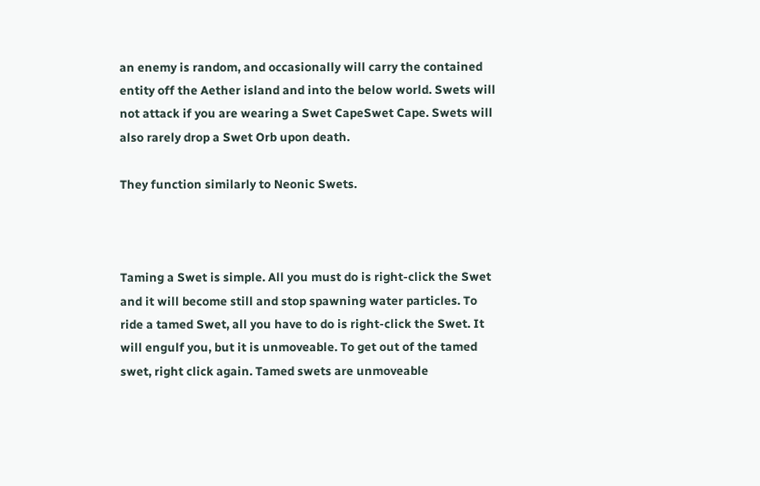an enemy is random, and occasionally will carry the contained entity off the Aether island and into the below world. Swets will not attack if you are wearing a Swet CapeSwet Cape. Swets will also rarely drop a Swet Orb upon death.

They function similarly to Neonic Swets.



Taming a Swet is simple. All you must do is right-click the Swet and it will become still and stop spawning water particles. To ride a tamed Swet, all you have to do is right-click the Swet. It will engulf you, but it is unmoveable. To get out of the tamed swet, right click again. Tamed swets are unmoveable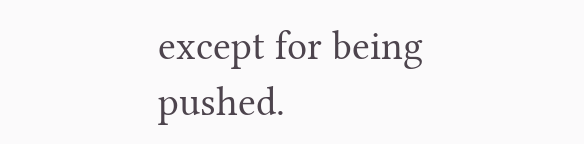except for being pushed.